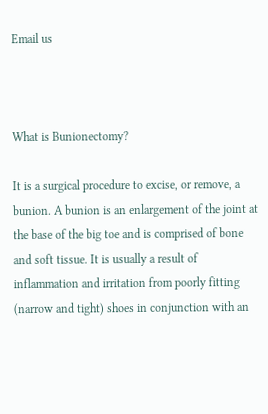Email us



What is Bunionectomy?

It is a surgical procedure to excise, or remove, a bunion. A bunion is an enlargement of the joint at the base of the big toe and is comprised of bone and soft tissue. It is usually a result of inflammation and irritation from poorly fitting (narrow and tight) shoes in conjunction with an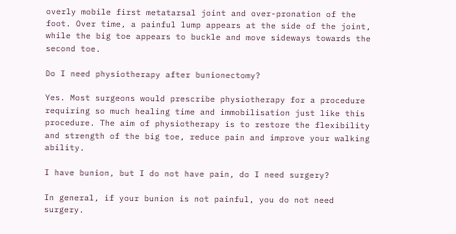overly mobile first metatarsal joint and over-pronation of the foot. Over time, a painful lump appears at the side of the joint, while the big toe appears to buckle and move sideways towards the second toe.

Do I need physiotherapy after bunionectomy?

Yes. Most surgeons would prescribe physiotherapy for a procedure requiring so much healing time and immobilisation just like this procedure. The aim of physiotherapy is to restore the flexibility and strength of the big toe, reduce pain and improve your walking ability.

I have bunion, but I do not have pain, do I need surgery?

In general, if your bunion is not painful, you do not need surgery.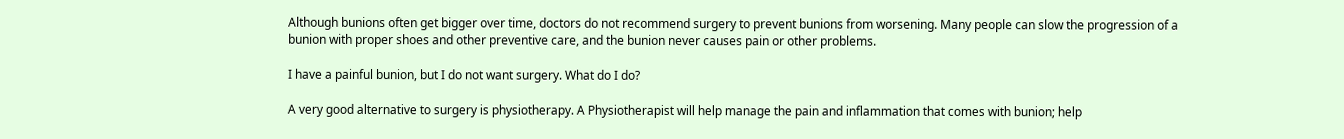Although bunions often get bigger over time, doctors do not recommend surgery to prevent bunions from worsening. Many people can slow the progression of a bunion with proper shoes and other preventive care, and the bunion never causes pain or other problems.

I have a painful bunion, but I do not want surgery. What do I do?

A very good alternative to surgery is physiotherapy. A Physiotherapist will help manage the pain and inflammation that comes with bunion; help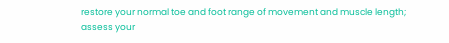restore your normal toe and foot range of movement and muscle length; assess your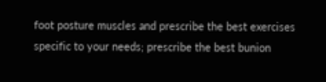foot posture muscles and prescribe the best exercises specific to your needs; prescribe the best bunion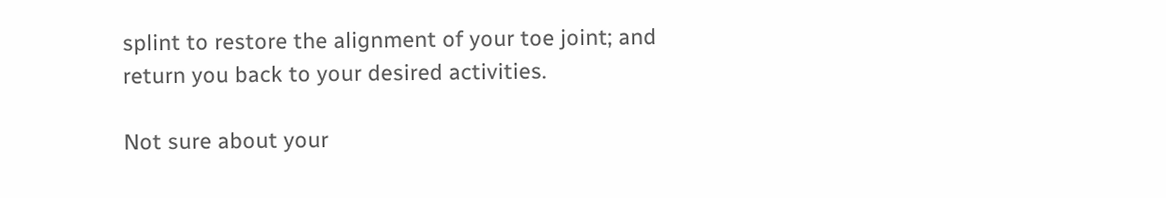splint to restore the alignment of your toe joint; and return you back to your desired activities.

Not sure about your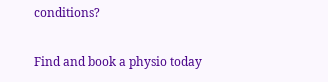conditions?

Find and book a physio today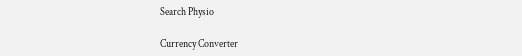Search Physio

Currency Converter